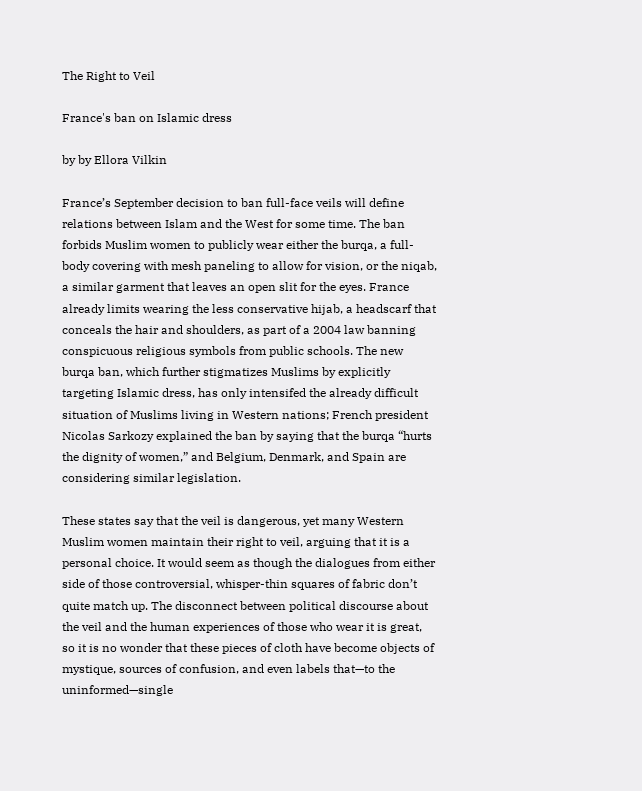The Right to Veil

France's ban on Islamic dress

by by Ellora Vilkin

France’s September decision to ban full-face veils will define relations between Islam and the West for some time. The ban forbids Muslim women to publicly wear either the burqa, a full-body covering with mesh paneling to allow for vision, or the niqab, a similar garment that leaves an open slit for the eyes. France already limits wearing the less conservative hijab, a headscarf that conceals the hair and shoulders, as part of a 2004 law banning conspicuous religious symbols from public schools. The new burqa ban, which further stigmatizes Muslims by explicitly targeting Islamic dress, has only intensifed the already difficult situation of Muslims living in Western nations; French president Nicolas Sarkozy explained the ban by saying that the burqa “hurts the dignity of women,” and Belgium, Denmark, and Spain are considering similar legislation.

These states say that the veil is dangerous, yet many Western Muslim women maintain their right to veil, arguing that it is a personal choice. It would seem as though the dialogues from either side of those controversial, whisper-thin squares of fabric don’t quite match up. The disconnect between political discourse about the veil and the human experiences of those who wear it is great, so it is no wonder that these pieces of cloth have become objects of mystique, sources of confusion, and even labels that—to the uninformed—single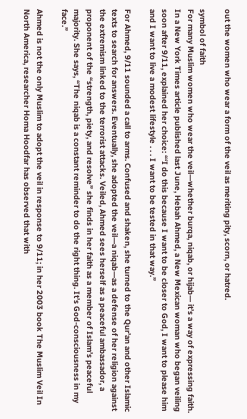out the women who wear a form of the veil as meriting pity, scorn, or hatred.

symbol of faith
For many Muslim women who wear the veil—whether burqa, niqab, or hijab— it’s a way of expressing faith. In a New York Times article published last June, Hebah Ahmed, a New Mexican woman who began veiling soon after 9/11, explained her choice: “‘I do this because I want to be closer to God, I want to please him and I want to live a modest lifestyle . . . I want to be tested in that way.”

For Ahmed, 9/11 sounded a call to arms. Confused and shaken, she turned to the Qur’an and other Islamic texts to search for answers. Eventually, she adopted the veil—a niqab—as a defense of her religion against the extremism linked to the terrorist attacks. Veiled, Ahmed sees herself as a peaceful ambassador, a proponent of the “strength, piety, and resolve” she finds in her faith as a member of Islam’s peaceful majority. She says, “The niqab is a constant reminder to do the right thing. It’s God-consciousness in my face.”

Ahmed is not the only Muslim to adopt the veil in response to 9/11; in her 2003 book The Muslim Veil In North America, researcher Homa Hoodfar has observed that with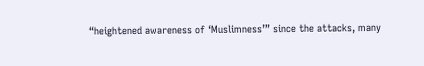“heightened awareness of ‘Muslimness’” since the attacks, many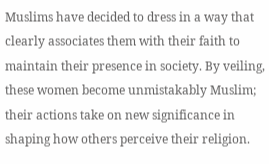Muslims have decided to dress in a way that clearly associates them with their faith to maintain their presence in society. By veiling, these women become unmistakably Muslim; their actions take on new significance in shaping how others perceive their religion.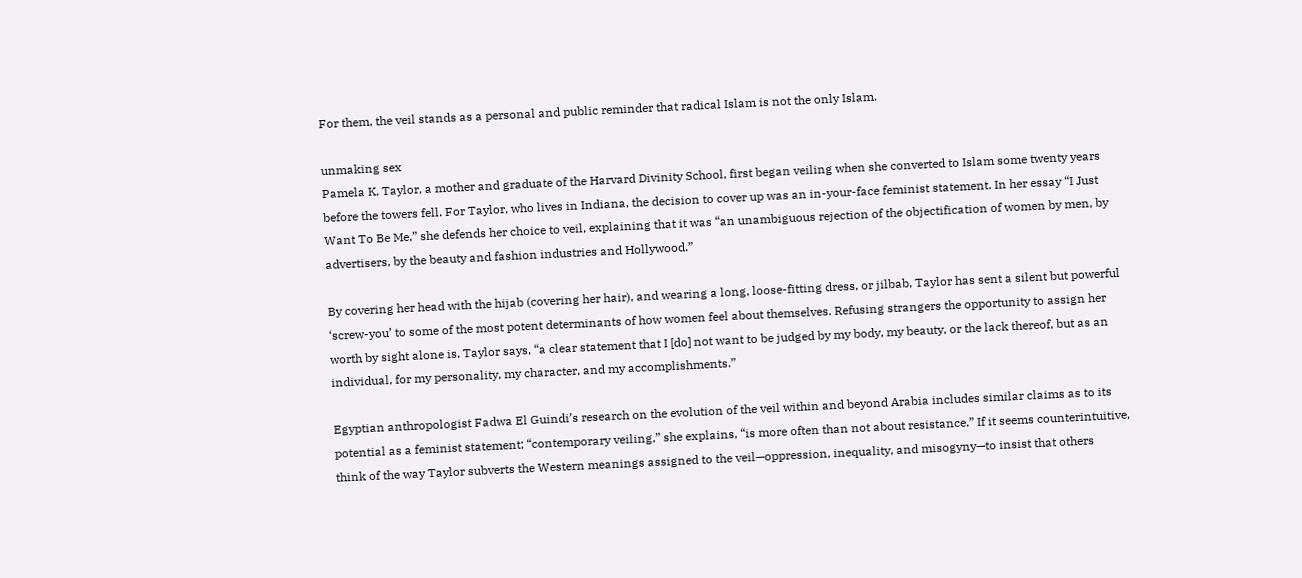For them, the veil stands as a personal and public reminder that radical Islam is not the only Islam.

unmaking sex
Pamela K. Taylor, a mother and graduate of the Harvard Divinity School, first began veiling when she converted to Islam some twenty years before the towers fell. For Taylor, who lives in Indiana, the decision to cover up was an in-your-face feminist statement. In her essay “I Just Want To Be Me,” she defends her choice to veil, explaining that it was “an unambiguous rejection of the objectification of women by men, by advertisers, by the beauty and fashion industries and Hollywood.”

By covering her head with the hijab (covering her hair), and wearing a long, loose-fitting dress, or jilbab, Taylor has sent a silent but powerful ‘screw-you’ to some of the most potent determinants of how women feel about themselves. Refusing strangers the opportunity to assign her worth by sight alone is, Taylor says, “a clear statement that I [do] not want to be judged by my body, my beauty, or the lack thereof, but as an individual, for my personality, my character, and my accomplishments.”

Egyptian anthropologist Fadwa El Guindi’s research on the evolution of the veil within and beyond Arabia includes similar claims as to its potential as a feminist statement; “contemporary veiling,” she explains, “is more often than not about resistance.” If it seems counterintuitive, think of the way Taylor subverts the Western meanings assigned to the veil—oppression, inequality, and misogyny—to insist that others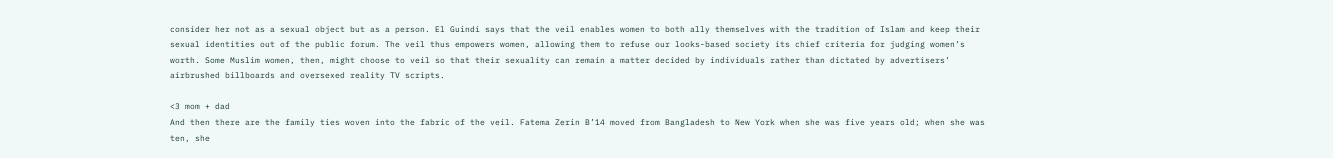consider her not as a sexual object but as a person. El Guindi says that the veil enables women to both ally themselves with the tradition of Islam and keep their sexual identities out of the public forum. The veil thus empowers women, allowing them to refuse our looks-based society its chief criteria for judging women’s worth. Some Muslim women, then, might choose to veil so that their sexuality can remain a matter decided by individuals rather than dictated by advertisers’ airbrushed billboards and oversexed reality TV scripts.

<3 mom + dad
And then there are the family ties woven into the fabric of the veil. Fatema Zerin B’14 moved from Bangladesh to New York when she was five years old; when she was ten, she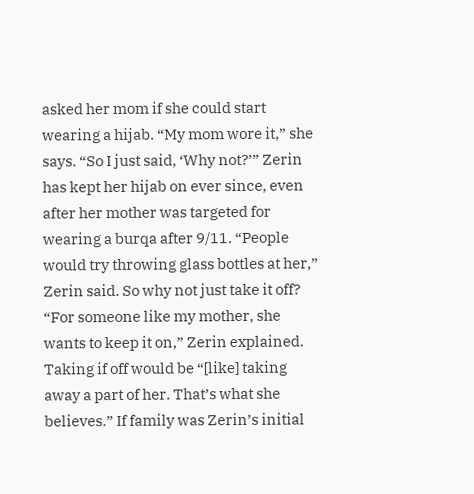asked her mom if she could start wearing a hijab. “My mom wore it,” she says. “So I just said, ‘Why not?’” Zerin has kept her hijab on ever since, even after her mother was targeted for wearing a burqa after 9/11. “People would try throwing glass bottles at her,” Zerin said. So why not just take it off? “For someone like my mother, she wants to keep it on,” Zerin explained. Taking if off would be “[like] taking away a part of her. That’s what she believes.” If family was Zerin’s initial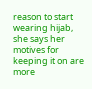reason to start wearing hijab, she says her motives for keeping it on are more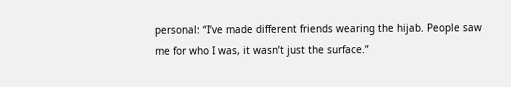personal: “I’ve made different friends wearing the hijab. People saw me for who I was, it wasn’t just the surface.”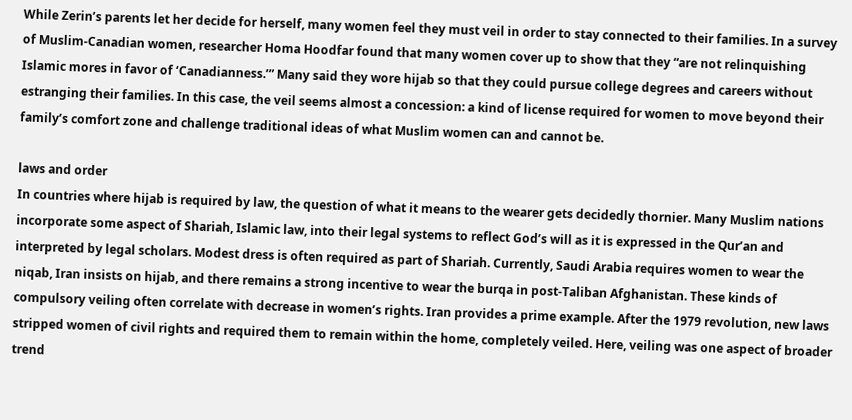While Zerin’s parents let her decide for herself, many women feel they must veil in order to stay connected to their families. In a survey of Muslim-Canadian women, researcher Homa Hoodfar found that many women cover up to show that they “are not relinquishing Islamic mores in favor of ‘Canadianness.’” Many said they wore hijab so that they could pursue college degrees and careers without estranging their families. In this case, the veil seems almost a concession: a kind of license required for women to move beyond their family’s comfort zone and challenge traditional ideas of what Muslim women can and cannot be.

laws and order
In countries where hijab is required by law, the question of what it means to the wearer gets decidedly thornier. Many Muslim nations incorporate some aspect of Shariah, Islamic law, into their legal systems to reflect God’s will as it is expressed in the Qur’an and interpreted by legal scholars. Modest dress is often required as part of Shariah. Currently, Saudi Arabia requires women to wear the niqab, Iran insists on hijab, and there remains a strong incentive to wear the burqa in post-Taliban Afghanistan. These kinds of compulsory veiling often correlate with decrease in women’s rights. Iran provides a prime example. After the 1979 revolution, new laws stripped women of civil rights and required them to remain within the home, completely veiled. Here, veiling was one aspect of broader trend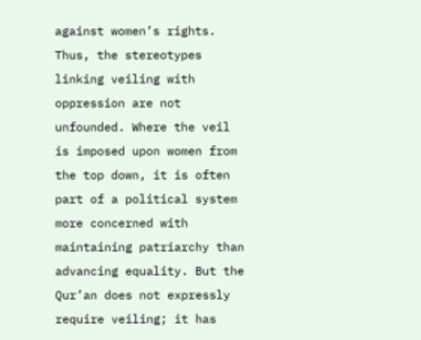against women’s rights. Thus, the stereotypes linking veiling with oppression are not unfounded. Where the veil is imposed upon women from the top down, it is often part of a political system more concerned with maintaining patriarchy than advancing equality. But the Qur’an does not expressly require veiling; it has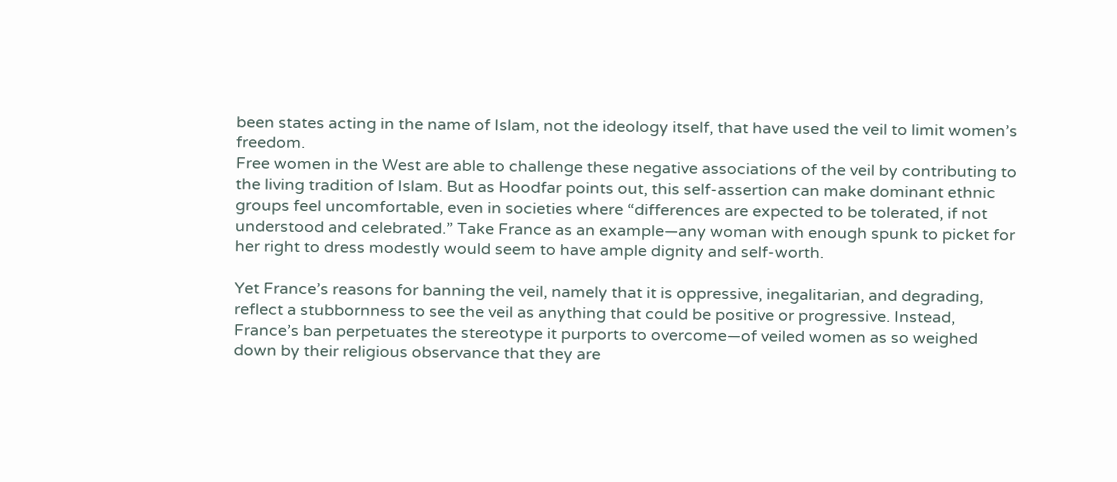been states acting in the name of Islam, not the ideology itself, that have used the veil to limit women’s freedom.
Free women in the West are able to challenge these negative associations of the veil by contributing to the living tradition of Islam. But as Hoodfar points out, this self-assertion can make dominant ethnic groups feel uncomfortable, even in societies where “differences are expected to be tolerated, if not understood and celebrated.” Take France as an example—any woman with enough spunk to picket for her right to dress modestly would seem to have ample dignity and self-worth.

Yet France’s reasons for banning the veil, namely that it is oppressive, inegalitarian, and degrading, reflect a stubbornness to see the veil as anything that could be positive or progressive. Instead, France’s ban perpetuates the stereotype it purports to overcome—of veiled women as so weighed down by their religious observance that they are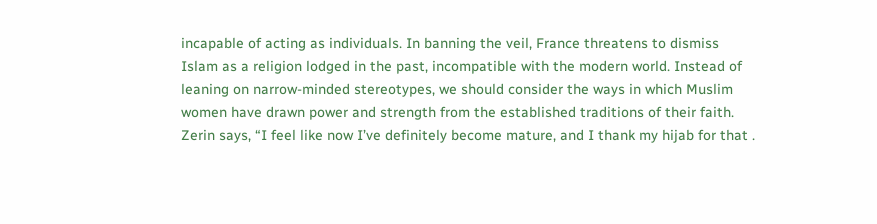incapable of acting as individuals. In banning the veil, France threatens to dismiss Islam as a religion lodged in the past, incompatible with the modern world. Instead of leaning on narrow-minded stereotypes, we should consider the ways in which Muslim women have drawn power and strength from the established traditions of their faith. Zerin says, “I feel like now I’ve definitely become mature, and I thank my hijab for that .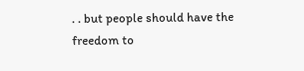. . but people should have the freedom to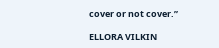cover or not cover.”

ELLORA VILKIN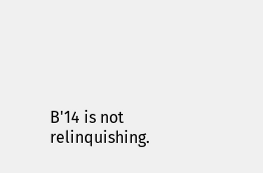B'14 is not relinquishing.